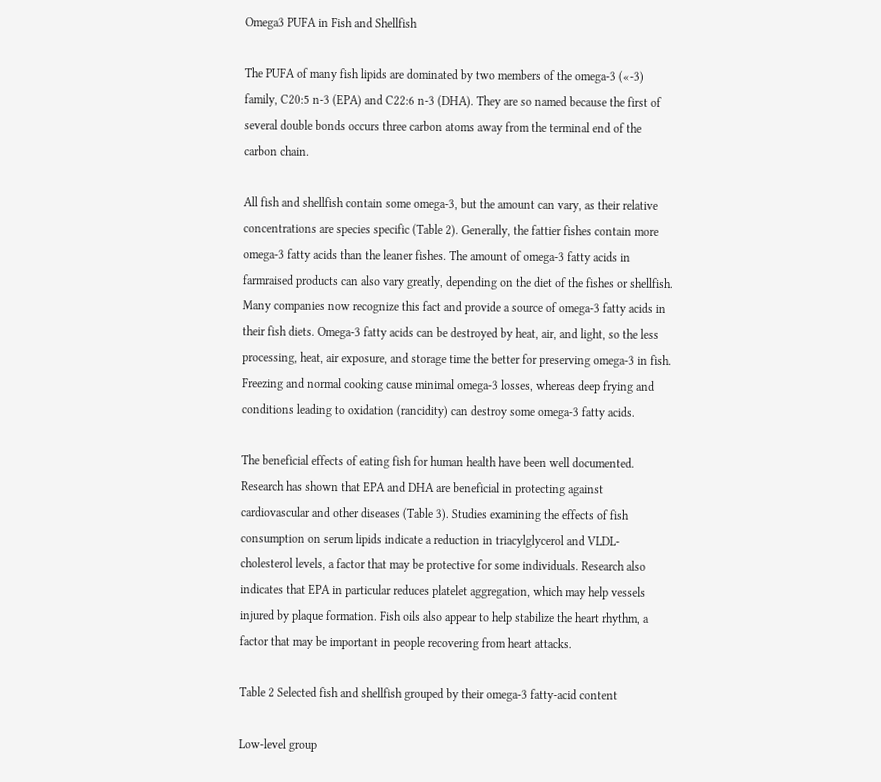Omega3 PUFA in Fish and Shellfish

The PUFA of many fish lipids are dominated by two members of the omega-3 («-3) family, C20:5 n-3 (EPA) and C22:6 n-3 (DHA). They are so named because the first of several double bonds occurs three carbon atoms away from the terminal end of the carbon chain.

All fish and shellfish contain some omega-3, but the amount can vary, as their relative concentrations are species specific (Table 2). Generally, the fattier fishes contain more omega-3 fatty acids than the leaner fishes. The amount of omega-3 fatty acids in farmraised products can also vary greatly, depending on the diet of the fishes or shellfish. Many companies now recognize this fact and provide a source of omega-3 fatty acids in their fish diets. Omega-3 fatty acids can be destroyed by heat, air, and light, so the less processing, heat, air exposure, and storage time the better for preserving omega-3 in fish. Freezing and normal cooking cause minimal omega-3 losses, whereas deep frying and conditions leading to oxidation (rancidity) can destroy some omega-3 fatty acids.

The beneficial effects of eating fish for human health have been well documented. Research has shown that EPA and DHA are beneficial in protecting against cardiovascular and other diseases (Table 3). Studies examining the effects of fish consumption on serum lipids indicate a reduction in triacylglycerol and VLDL-cholesterol levels, a factor that may be protective for some individuals. Research also indicates that EPA in particular reduces platelet aggregation, which may help vessels injured by plaque formation. Fish oils also appear to help stabilize the heart rhythm, a factor that may be important in people recovering from heart attacks.

Table 2 Selected fish and shellfish grouped by their omega-3 fatty-acid content

Low-level group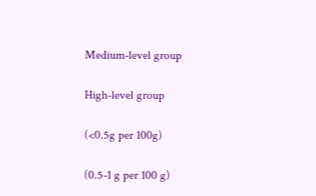Medium-level group

High-level group

(<0.5g per 100g)

(0.5-1 g per 100 g)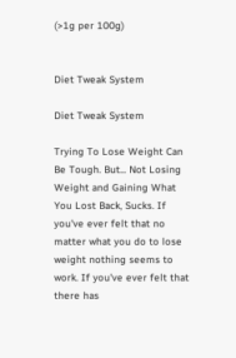(>1g per 100g)


Diet Tweak System

Diet Tweak System

Trying To Lose Weight Can Be Tough. But... Not Losing Weight and Gaining What You Lost Back, Sucks. If you've ever felt that no matter what you do to lose weight nothing seems to work. If you've ever felt that there has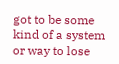got to be some kind of a system or way to lose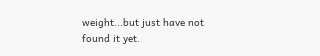weight...but just have not found it yet.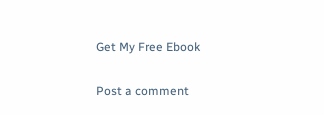Get My Free Ebook

Post a comment